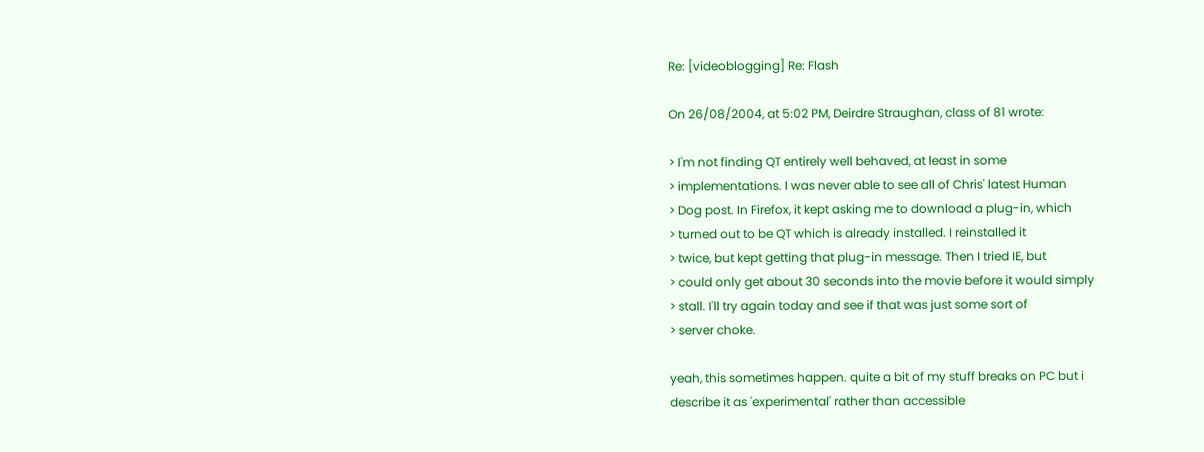Re: [videoblogging] Re: Flash

On 26/08/2004, at 5:02 PM, Deirdre Straughan, class of 81 wrote:

> I'm not finding QT entirely well behaved, at least in some
> implementations. I was never able to see all of Chris' latest Human
> Dog post. In Firefox, it kept asking me to download a plug-in, which
> turned out to be QT which is already installed. I reinstalled it
> twice, but kept getting that plug-in message. Then I tried IE, but
> could only get about 30 seconds into the movie before it would simply
> stall. I'll try again today and see if that was just some sort of
> server choke.

yeah, this sometimes happen. quite a bit of my stuff breaks on PC but i
describe it as 'experimental' rather than accessible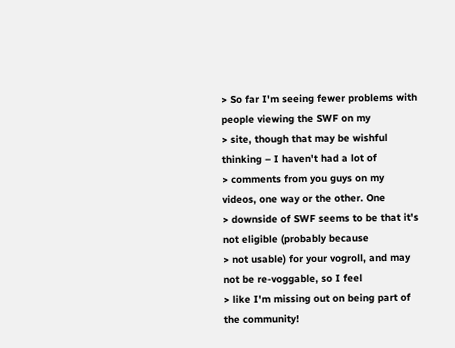> So far I'm seeing fewer problems with people viewing the SWF on my
> site, though that may be wishful thinking – I haven't had a lot of
> comments from you guys on my videos, one way or the other. One
> downside of SWF seems to be that it's not eligible (probably because
> not usable) for your vogroll, and may not be re-voggable, so I feel
> like I'm missing out on being part of the community!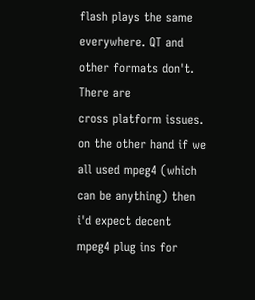flash plays the same everywhere. QT and other formats don't. There are
cross platform issues. on the other hand if we all used mpeg4 (which
can be anything) then i'd expect decent mpeg4 plug ins for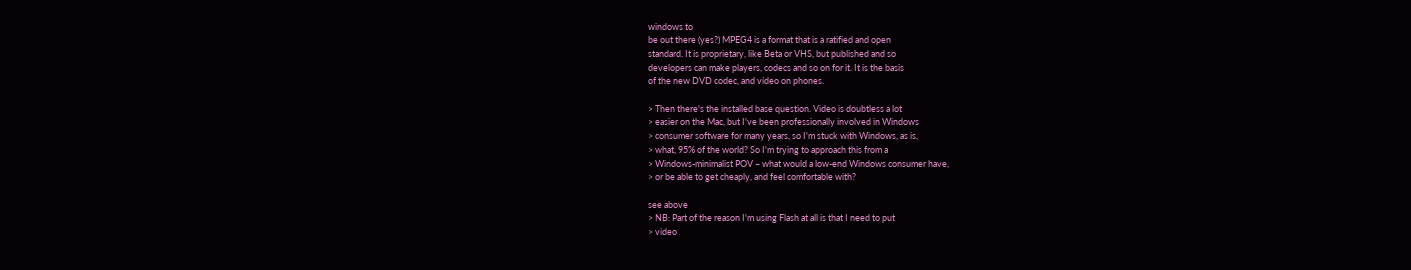windows to
be out there (yes?) MPEG4 is a format that is a ratified and open
standard. It is proprietary, like Beta or VHS, but published and so
developers can make players, codecs and so on for it. It is the basis
of the new DVD codec, and video on phones.

> Then there's the installed base question. Video is doubtless a lot
> easier on the Mac, but I've been professionally involved in Windows
> consumer software for many years, so I'm stuck with Windows, as is,
> what, 95% of the world? So I'm trying to approach this from a
> Windows-minimalist POV – what would a low-end Windows consumer have,
> or be able to get cheaply, and feel comfortable with?

see above
> NB: Part of the reason I'm using Flash at all is that I need to put
> video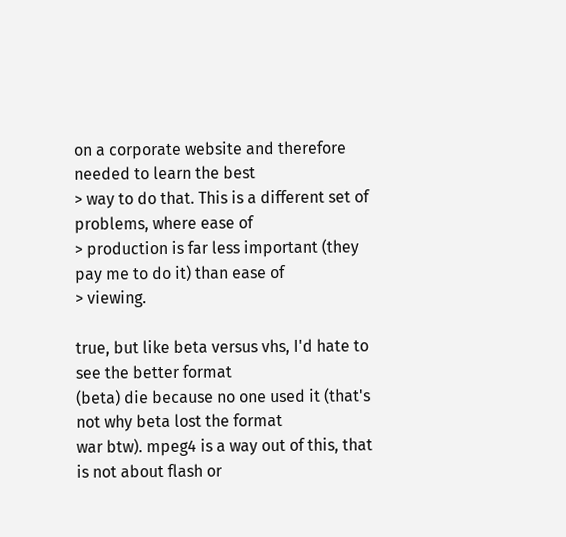on a corporate website and therefore needed to learn the best
> way to do that. This is a different set of problems, where ease of
> production is far less important (they pay me to do it) than ease of
> viewing.

true, but like beta versus vhs, I'd hate to see the better format
(beta) die because no one used it (that's not why beta lost the format
war btw). mpeg4 is a way out of this, that is not about flash or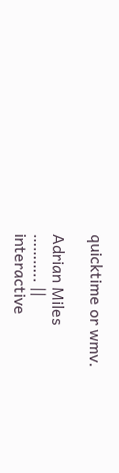quicktime or wmv.

Adrian Miles
……….. ||
interactive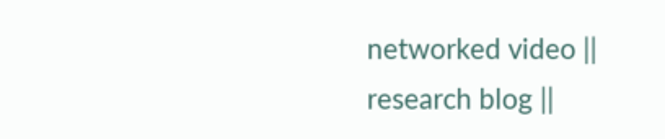networked video ||
research blog ||